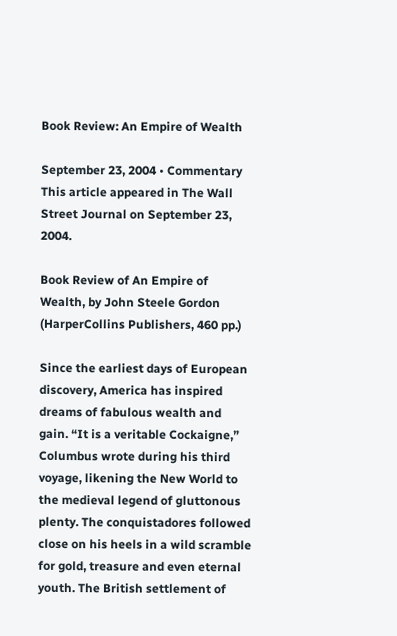Book Review: An Empire of Wealth

September 23, 2004 • Commentary
This article appeared in The Wall Street Journal on September 23, 2004.

Book Review of An Empire of Wealth, by John Steele Gordon (HarperCollins Publishers, 460 pp.)

Since the earliest days of European discovery, America has inspired dreams of fabulous wealth and gain. “It is a veritable Cockaigne,” Columbus wrote during his third voyage, likening the New World to the medieval legend of gluttonous plenty. The conquistadores followed close on his heels in a wild scramble for gold, treasure and even eternal youth. The British settlement of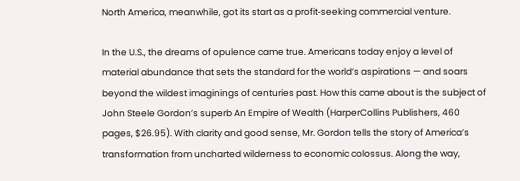North America, meanwhile, got its start as a profit‐seeking commercial venture.

In the U.S., the dreams of opulence came true. Americans today enjoy a level of material abundance that sets the standard for the world’s aspirations — and soars beyond the wildest imaginings of centuries past. How this came about is the subject of John Steele Gordon’s superb An Empire of Wealth (HarperCollins Publishers, 460 pages, $26.95). With clarity and good sense, Mr. Gordon tells the story of America’s transformation from uncharted wilderness to economic colossus. Along the way,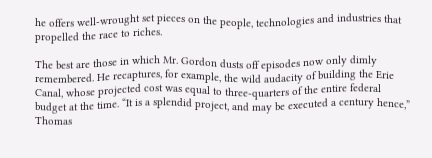he offers well‐wrought set pieces on the people, technologies and industries that propelled the race to riches.

The best are those in which Mr. Gordon dusts off episodes now only dimly remembered. He recaptures, for example, the wild audacity of building the Erie Canal, whose projected cost was equal to three‐quarters of the entire federal budget at the time. “It is a splendid project, and may be executed a century hence,” Thomas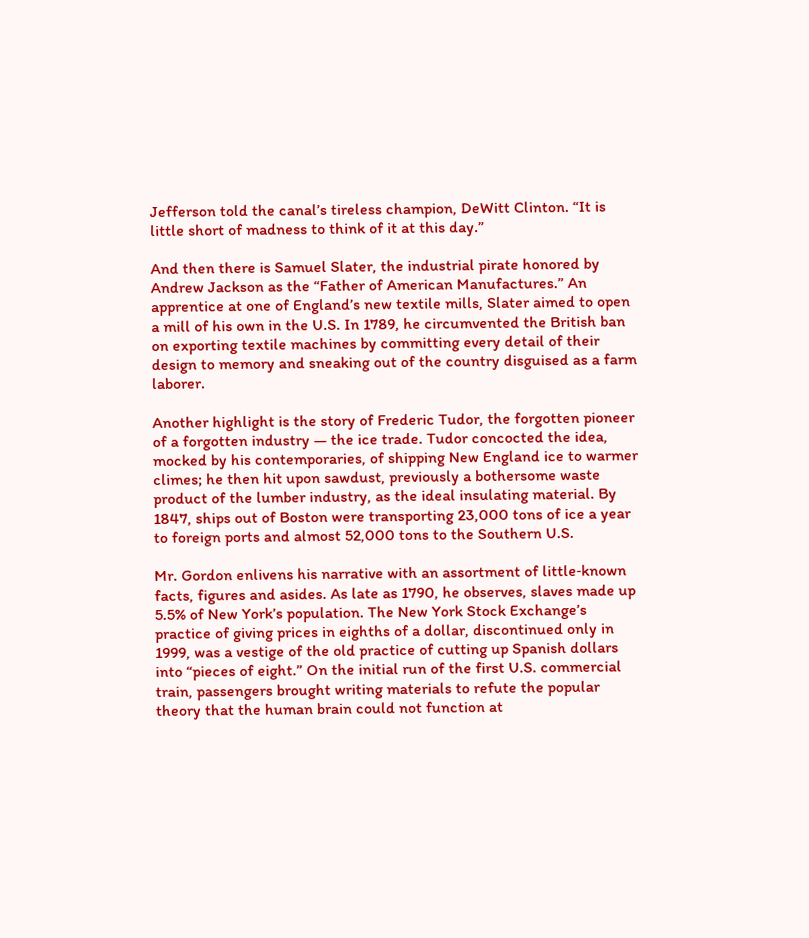Jefferson told the canal’s tireless champion, DeWitt Clinton. “It is little short of madness to think of it at this day.”

And then there is Samuel Slater, the industrial pirate honored by Andrew Jackson as the “Father of American Manufactures.” An apprentice at one of England’s new textile mills, Slater aimed to open a mill of his own in the U.S. In 1789, he circumvented the British ban on exporting textile machines by committing every detail of their design to memory and sneaking out of the country disguised as a farm laborer.

Another highlight is the story of Frederic Tudor, the forgotten pioneer of a forgotten industry — the ice trade. Tudor concocted the idea, mocked by his contemporaries, of shipping New England ice to warmer climes; he then hit upon sawdust, previously a bothersome waste product of the lumber industry, as the ideal insulating material. By 1847, ships out of Boston were transporting 23,000 tons of ice a year to foreign ports and almost 52,000 tons to the Southern U.S.

Mr. Gordon enlivens his narrative with an assortment of little‐known facts, figures and asides. As late as 1790, he observes, slaves made up 5.5% of New York’s population. The New York Stock Exchange’s practice of giving prices in eighths of a dollar, discontinued only in 1999, was a vestige of the old practice of cutting up Spanish dollars into “pieces of eight.” On the initial run of the first U.S. commercial train, passengers brought writing materials to refute the popular theory that the human brain could not function at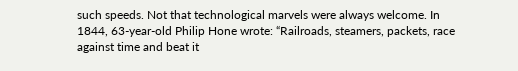such speeds. Not that technological marvels were always welcome. In 1844, 63‐year‐old Philip Hone wrote: “Railroads, steamers, packets, race against time and beat it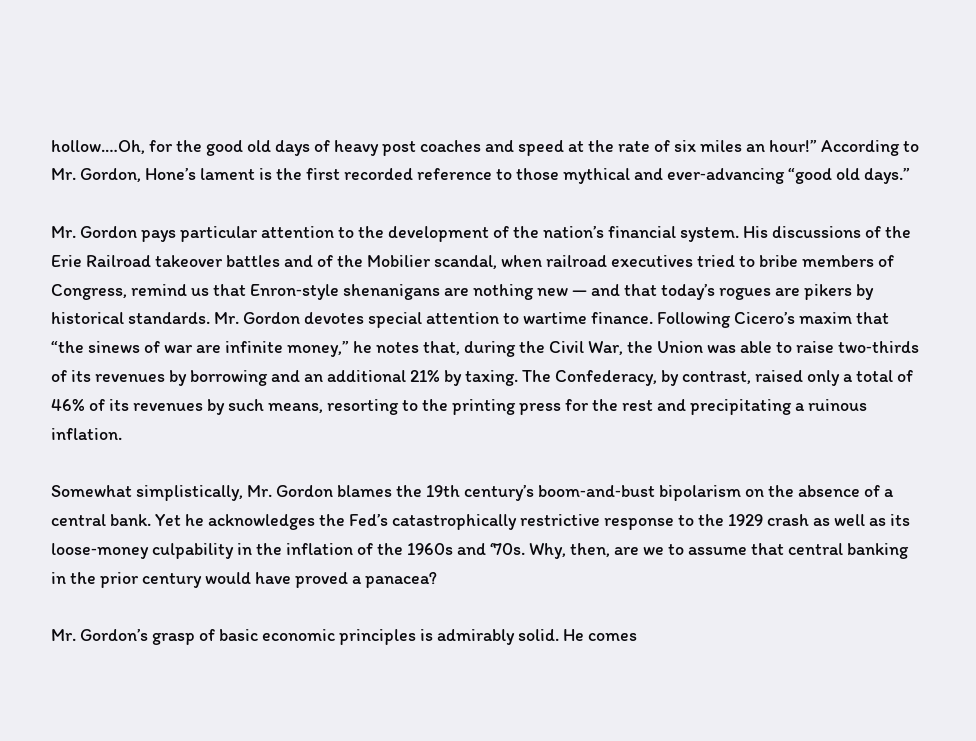hollow.…Oh, for the good old days of heavy post coaches and speed at the rate of six miles an hour!” According to Mr. Gordon, Hone’s lament is the first recorded reference to those mythical and ever‐advancing “good old days.”

Mr. Gordon pays particular attention to the development of the nation’s financial system. His discussions of the Erie Railroad takeover battles and of the Mobilier scandal, when railroad executives tried to bribe members of Congress, remind us that Enron‐style shenanigans are nothing new — and that today’s rogues are pikers by historical standards. Mr. Gordon devotes special attention to wartime finance. Following Cicero’s maxim that “the sinews of war are infinite money,” he notes that, during the Civil War, the Union was able to raise two‐thirds of its revenues by borrowing and an additional 21% by taxing. The Confederacy, by contrast, raised only a total of 46% of its revenues by such means, resorting to the printing press for the rest and precipitating a ruinous inflation.

Somewhat simplistically, Mr. Gordon blames the 19th century’s boom‐and‐bust bipolarism on the absence of a central bank. Yet he acknowledges the Fed’s catastrophically restrictive response to the 1929 crash as well as its loose‐money culpability in the inflation of the 1960s and ‘70s. Why, then, are we to assume that central banking in the prior century would have proved a panacea?

Mr. Gordon’s grasp of basic economic principles is admirably solid. He comes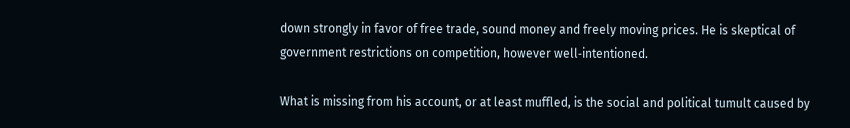down strongly in favor of free trade, sound money and freely moving prices. He is skeptical of government restrictions on competition, however well‐intentioned.

What is missing from his account, or at least muffled, is the social and political tumult caused by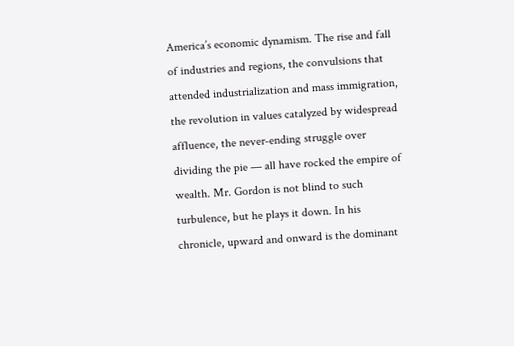America’s economic dynamism. The rise and fall of industries and regions, the convulsions that attended industrialization and mass immigration, the revolution in values catalyzed by widespread affluence, the never‐ending struggle over dividing the pie — all have rocked the empire of wealth. Mr. Gordon is not blind to such turbulence, but he plays it down. In his chronicle, upward and onward is the dominant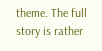theme. The full story is rather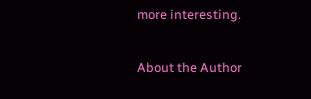more interesting.

About the Author